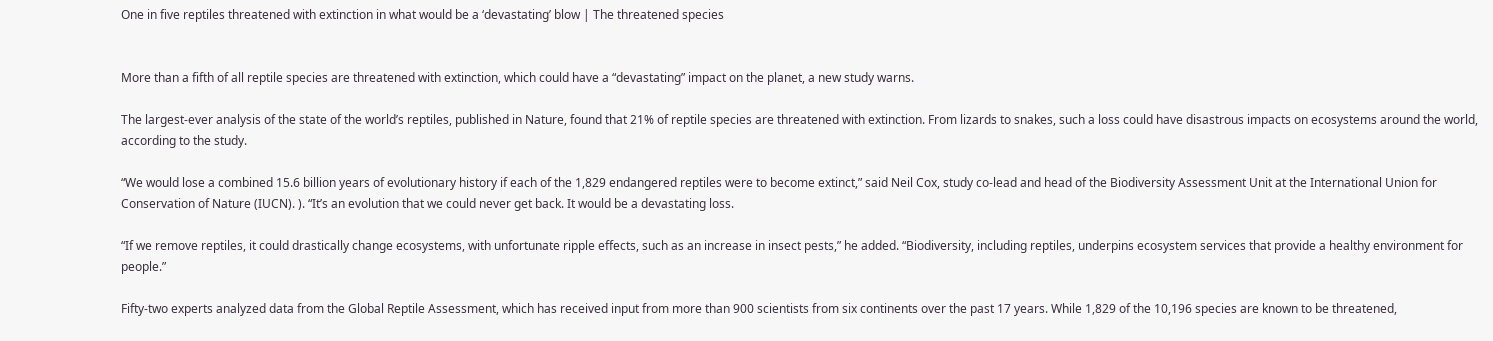One in five reptiles threatened with extinction in what would be a ‘devastating’ blow | The threatened species


More than a fifth of all reptile species are threatened with extinction, which could have a “devastating” impact on the planet, a new study warns.

The largest-ever analysis of the state of the world’s reptiles, published in Nature, found that 21% of reptile species are threatened with extinction. From lizards to snakes, such a loss could have disastrous impacts on ecosystems around the world, according to the study.

“We would lose a combined 15.6 billion years of evolutionary history if each of the 1,829 endangered reptiles were to become extinct,” said Neil Cox, study co-lead and head of the Biodiversity Assessment Unit at the International Union for Conservation of Nature (IUCN). ). “It’s an evolution that we could never get back. It would be a devastating loss.

“If we remove reptiles, it could drastically change ecosystems, with unfortunate ripple effects, such as an increase in insect pests,” he added. “Biodiversity, including reptiles, underpins ecosystem services that provide a healthy environment for people.”

Fifty-two experts analyzed data from the Global Reptile Assessment, which has received input from more than 900 scientists from six continents over the past 17 years. While 1,829 of the 10,196 species are known to be threatened,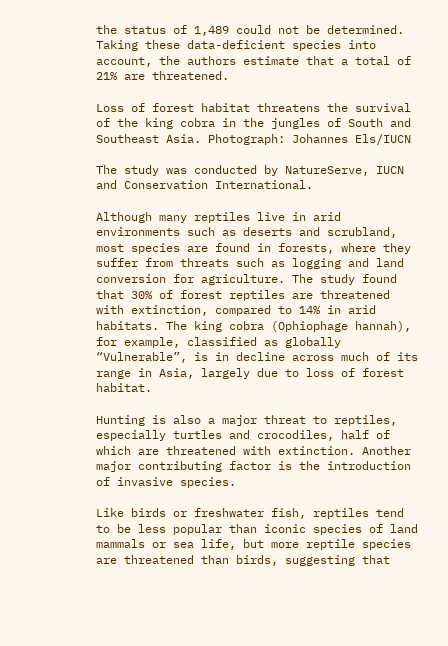the status of 1,489 could not be determined. Taking these data-deficient species into account, the authors estimate that a total of 21% are threatened.

Loss of forest habitat threatens the survival of the king cobra in the jungles of South and Southeast Asia. Photograph: Johannes Els/IUCN

The study was conducted by NatureServe, IUCN and Conservation International.

Although many reptiles live in arid environments such as deserts and scrubland, most species are found in forests, where they suffer from threats such as logging and land conversion for agriculture. The study found that 30% of forest reptiles are threatened with extinction, compared to 14% in arid habitats. The king cobra (Ophiophage hannah), for example, classified as globally “Vulnerable”, is in decline across much of its range in Asia, largely due to loss of forest habitat.

Hunting is also a major threat to reptiles, especially turtles and crocodiles, half of which are threatened with extinction. Another major contributing factor is the introduction of invasive species.

Like birds or freshwater fish, reptiles tend to be less popular than iconic species of land mammals or sea life, but more reptile species are threatened than birds, suggesting that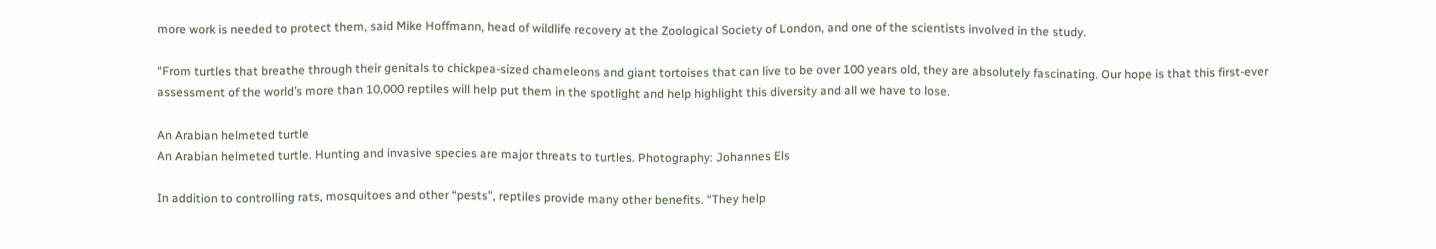more work is needed to protect them, said Mike Hoffmann, head of wildlife recovery at the Zoological Society of London, and one of the scientists involved in the study.

“From turtles that breathe through their genitals to chickpea-sized chameleons and giant tortoises that can live to be over 100 years old, they are absolutely fascinating. Our hope is that this first-ever assessment of the world’s more than 10,000 reptiles will help put them in the spotlight and help highlight this diversity and all we have to lose.

An Arabian helmeted turtle
An Arabian helmeted turtle. Hunting and invasive species are major threats to turtles. Photography: Johannes Els

In addition to controlling rats, mosquitoes and other “pests”, reptiles provide many other benefits. “They help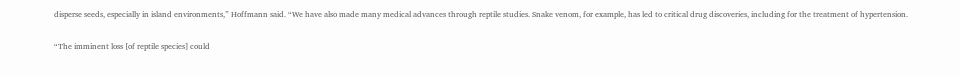disperse seeds, especially in island environments,” Hoffmann said. “We have also made many medical advances through reptile studies. Snake venom, for example, has led to critical drug discoveries, including for the treatment of hypertension.

“The imminent loss [of reptile species] could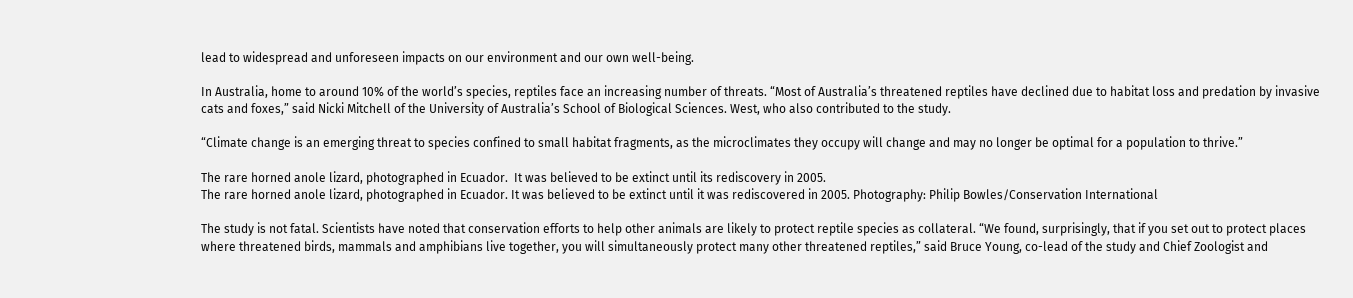lead to widespread and unforeseen impacts on our environment and our own well-being.

In Australia, home to around 10% of the world’s species, reptiles face an increasing number of threats. “Most of Australia’s threatened reptiles have declined due to habitat loss and predation by invasive cats and foxes,” said Nicki Mitchell of the University of Australia’s School of Biological Sciences. West, who also contributed to the study.

“Climate change is an emerging threat to species confined to small habitat fragments, as the microclimates they occupy will change and may no longer be optimal for a population to thrive.”

The rare horned anole lizard, photographed in Ecuador.  It was believed to be extinct until its rediscovery in 2005.
The rare horned anole lizard, photographed in Ecuador. It was believed to be extinct until it was rediscovered in 2005. Photography: Philip Bowles/Conservation International

The study is not fatal. Scientists have noted that conservation efforts to help other animals are likely to protect reptile species as collateral. “We found, surprisingly, that if you set out to protect places where threatened birds, mammals and amphibians live together, you will simultaneously protect many other threatened reptiles,” said Bruce Young, co-lead of the study and Chief Zoologist and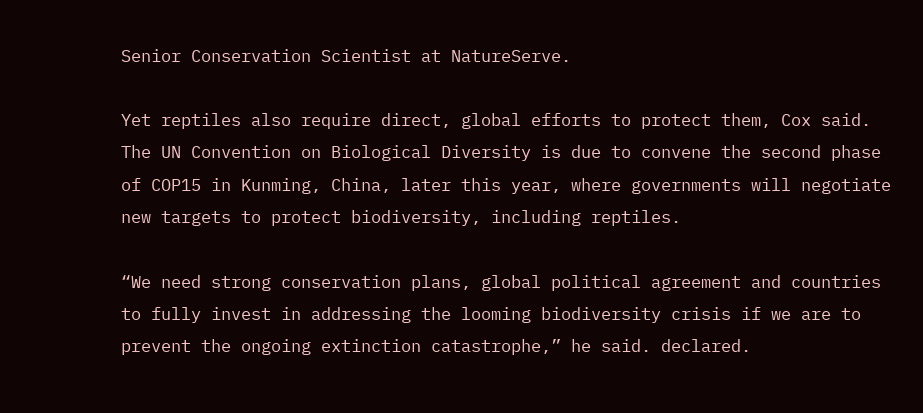Senior Conservation Scientist at NatureServe.

Yet reptiles also require direct, global efforts to protect them, Cox said. The UN Convention on Biological Diversity is due to convene the second phase of COP15 in Kunming, China, later this year, where governments will negotiate new targets to protect biodiversity, including reptiles.

“We need strong conservation plans, global political agreement and countries to fully invest in addressing the looming biodiversity crisis if we are to prevent the ongoing extinction catastrophe,” he said. declared.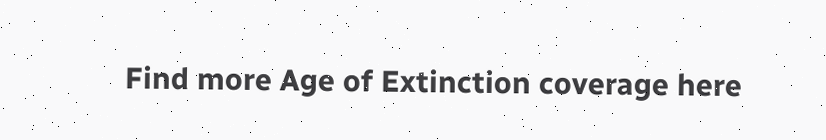Find more Age of Extinction coverage here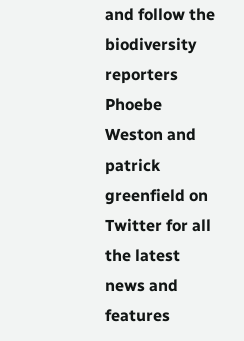and follow the biodiversity reporters Phoebe Weston and patrick greenfield on Twitter for all the latest news and features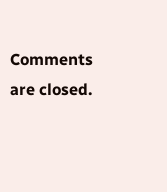Comments are closed.